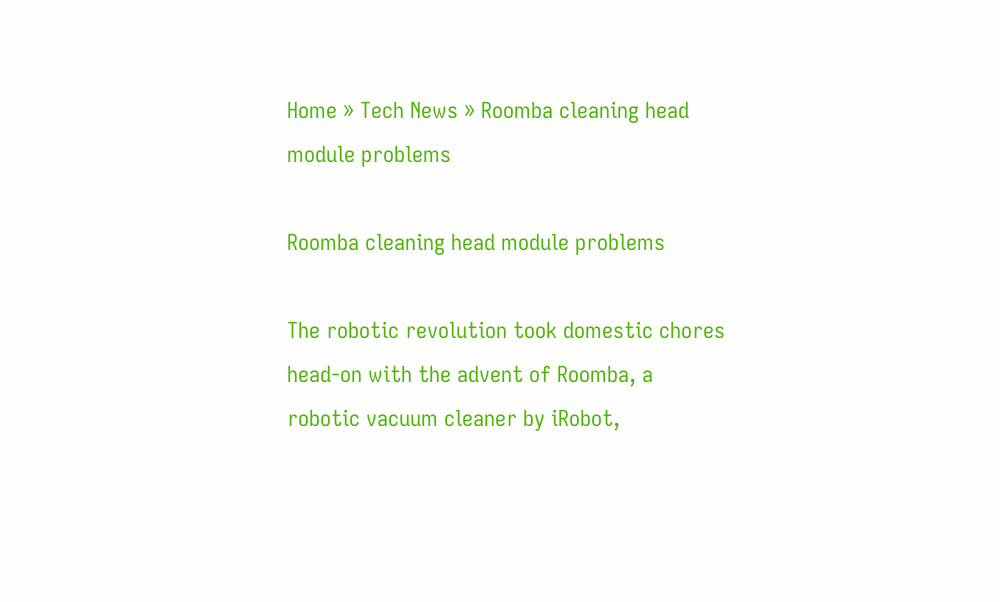Home » Tech News » Roomba cleaning head module problems

Roomba cleaning head module problems

The robotic revolution took domestic chores head-on with the advent of Roomba, a robotic vacuum cleaner by iRobot,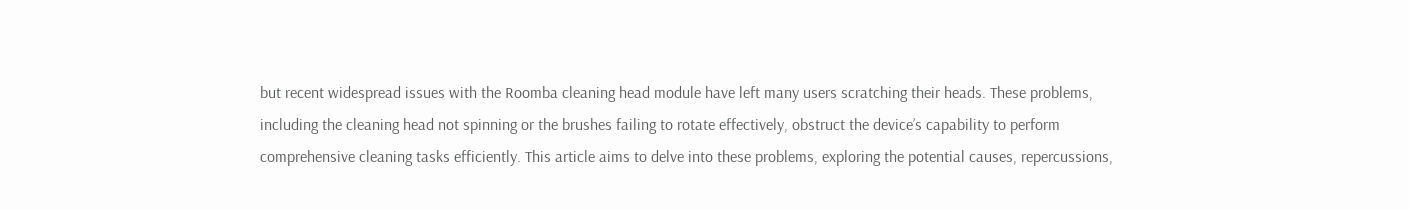but recent widespread issues with the Roomba cleaning head module have left many users scratching their heads. These problems, including the cleaning head not spinning or the brushes failing to rotate effectively, obstruct the device’s capability to perform comprehensive cleaning tasks efficiently. This article aims to delve into these problems, exploring the potential causes, repercussions,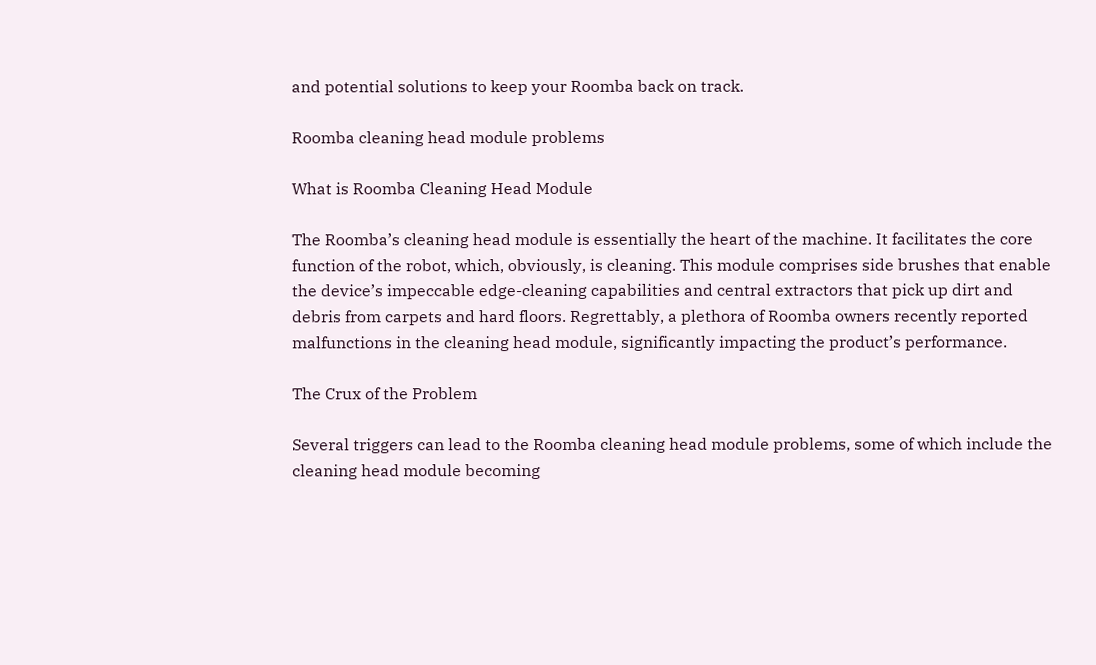and potential solutions to keep your Roomba back on track.

Roomba cleaning head module problems

What is Roomba Cleaning Head Module

The Roomba’s cleaning head module is essentially the heart of the machine. It facilitates the core function of the robot, which, obviously, is cleaning. This module comprises side brushes that enable the device’s impeccable edge-cleaning capabilities and central extractors that pick up dirt and debris from carpets and hard floors. Regrettably, a plethora of Roomba owners recently reported malfunctions in the cleaning head module, significantly impacting the product’s performance.

The Crux of the Problem

Several triggers can lead to the Roomba cleaning head module problems, some of which include the cleaning head module becoming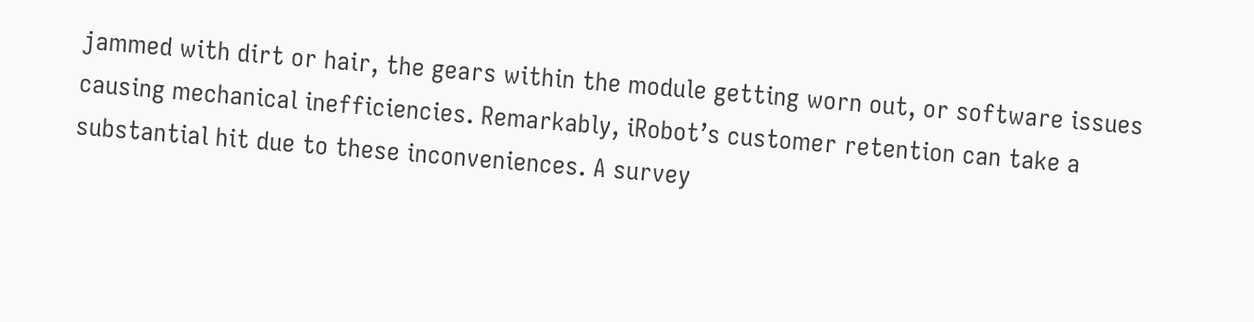jammed with dirt or hair, the gears within the module getting worn out, or software issues causing mechanical inefficiencies. Remarkably, iRobot’s customer retention can take a substantial hit due to these inconveniences. A survey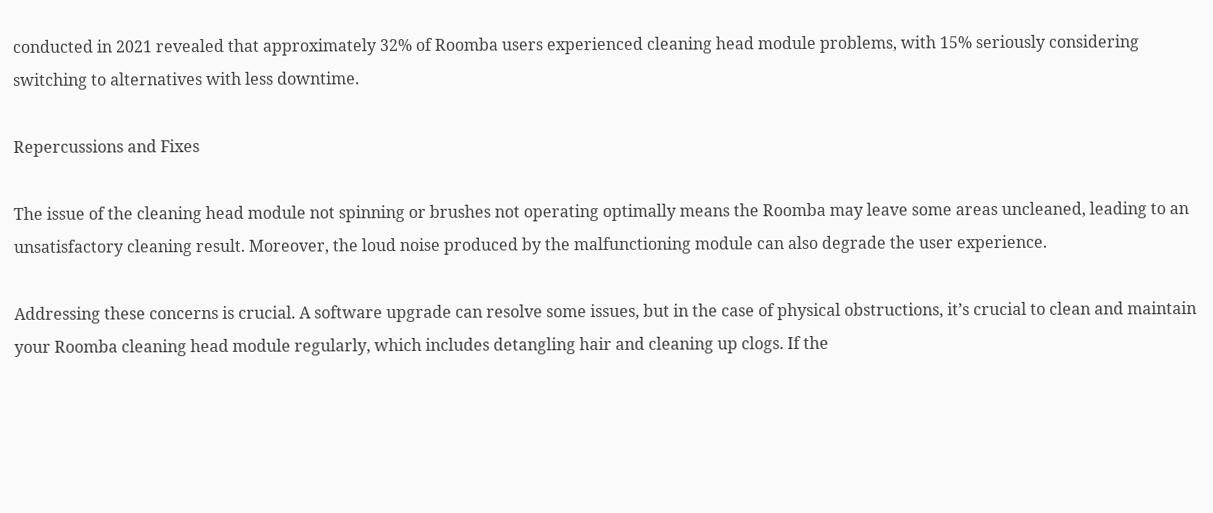conducted in 2021 revealed that approximately 32% of Roomba users experienced cleaning head module problems, with 15% seriously considering switching to alternatives with less downtime.

Repercussions and Fixes

The issue of the cleaning head module not spinning or brushes not operating optimally means the Roomba may leave some areas uncleaned, leading to an unsatisfactory cleaning result. Moreover, the loud noise produced by the malfunctioning module can also degrade the user experience.

Addressing these concerns is crucial. A software upgrade can resolve some issues, but in the case of physical obstructions, it’s crucial to clean and maintain your Roomba cleaning head module regularly, which includes detangling hair and cleaning up clogs. If the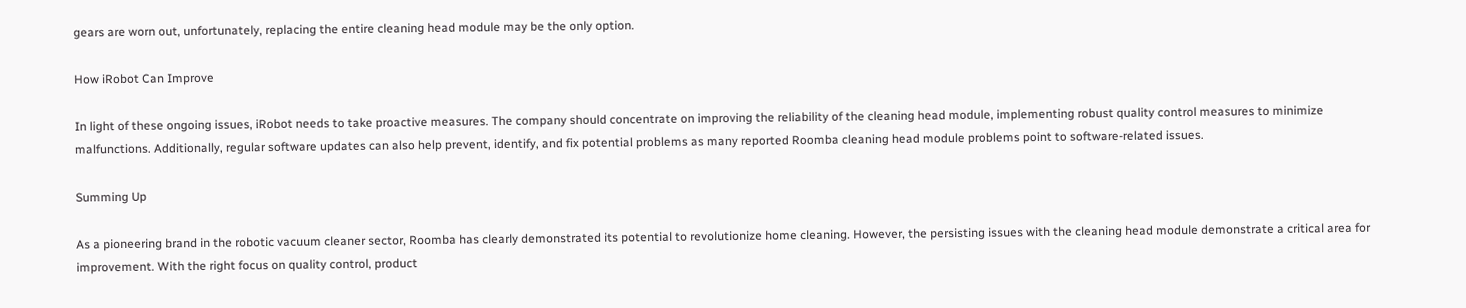gears are worn out, unfortunately, replacing the entire cleaning head module may be the only option.

How iRobot Can Improve

In light of these ongoing issues, iRobot needs to take proactive measures. The company should concentrate on improving the reliability of the cleaning head module, implementing robust quality control measures to minimize malfunctions. Additionally, regular software updates can also help prevent, identify, and fix potential problems as many reported Roomba cleaning head module problems point to software-related issues.

Summing Up

As a pioneering brand in the robotic vacuum cleaner sector, Roomba has clearly demonstrated its potential to revolutionize home cleaning. However, the persisting issues with the cleaning head module demonstrate a critical area for improvement. With the right focus on quality control, product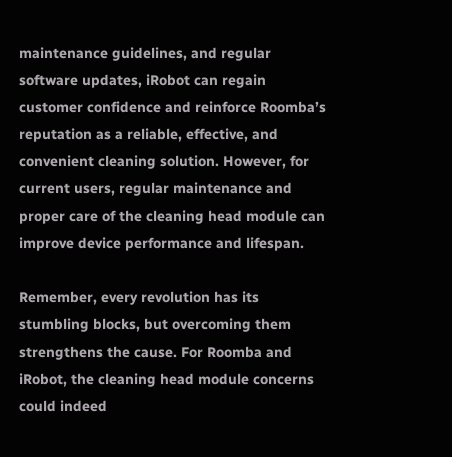maintenance guidelines, and regular software updates, iRobot can regain customer confidence and reinforce Roomba’s reputation as a reliable, effective, and convenient cleaning solution. However, for current users, regular maintenance and proper care of the cleaning head module can improve device performance and lifespan.

Remember, every revolution has its stumbling blocks, but overcoming them strengthens the cause. For Roomba and iRobot, the cleaning head module concerns could indeed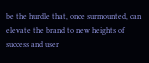be the hurdle that, once surmounted, can elevate the brand to new heights of success and user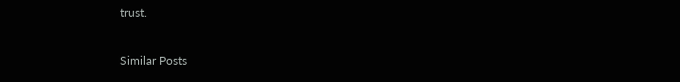trust.

Similar Posts